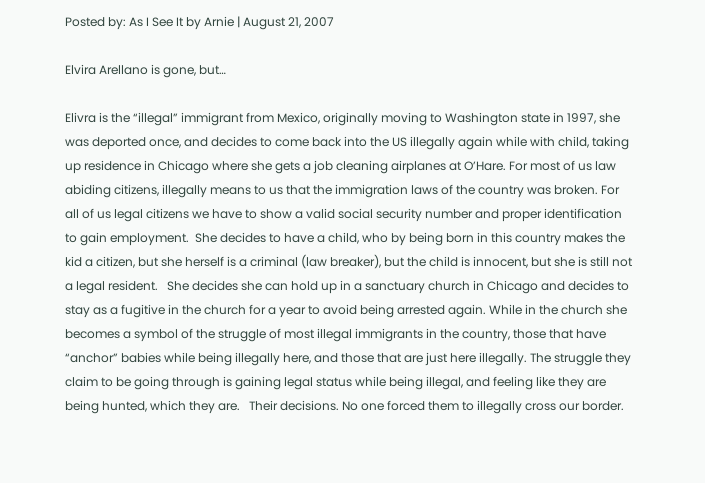Posted by: As I See It by Arnie | August 21, 2007

Elvira Arellano is gone, but…

Elivra is the “illegal” immigrant from Mexico, originally moving to Washington state in 1997, she was deported once, and decides to come back into the US illegally again while with child, taking up residence in Chicago where she gets a job cleaning airplanes at O’Hare. For most of us law abiding citizens, illegally means to us that the immigration laws of the country was broken. For all of us legal citizens we have to show a valid social security number and proper identification to gain employment.  She decides to have a child, who by being born in this country makes the kid a citizen, but she herself is a criminal (law breaker), but the child is innocent, but she is still not a legal resident.   She decides she can hold up in a sanctuary church in Chicago and decides to stay as a fugitive in the church for a year to avoid being arrested again. While in the church she becomes a symbol of the struggle of most illegal immigrants in the country, those that have “anchor” babies while being illegally here, and those that are just here illegally. The struggle they claim to be going through is gaining legal status while being illegal, and feeling like they are being hunted, which they are.   Their decisions. No one forced them to illegally cross our border.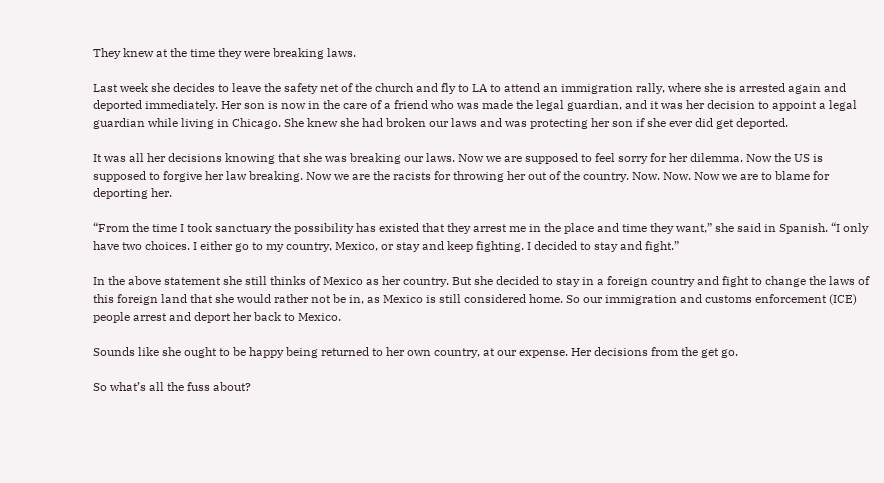They knew at the time they were breaking laws.

Last week she decides to leave the safety net of the church and fly to LA to attend an immigration rally, where she is arrested again and deported immediately. Her son is now in the care of a friend who was made the legal guardian, and it was her decision to appoint a legal guardian while living in Chicago. She knew she had broken our laws and was protecting her son if she ever did get deported.

It was all her decisions knowing that she was breaking our laws. Now we are supposed to feel sorry for her dilemma. Now the US is supposed to forgive her law breaking. Now we are the racists for throwing her out of the country. Now. Now. Now we are to blame for deporting her.

“From the time I took sanctuary the possibility has existed that they arrest me in the place and time they want,” she said in Spanish. “I only have two choices. I either go to my country, Mexico, or stay and keep fighting. I decided to stay and fight.”

In the above statement she still thinks of Mexico as her country. But she decided to stay in a foreign country and fight to change the laws of this foreign land that she would rather not be in, as Mexico is still considered home. So our immigration and customs enforcement (ICE) people arrest and deport her back to Mexico.

Sounds like she ought to be happy being returned to her own country, at our expense. Her decisions from the get go.

So what’s all the fuss about?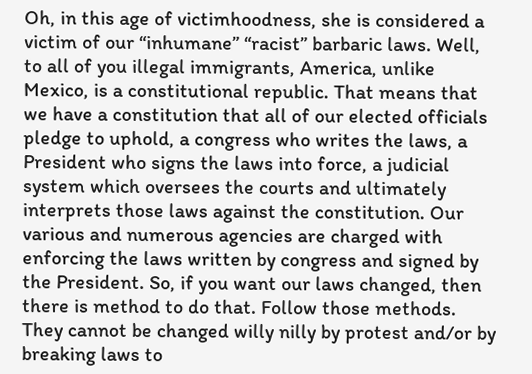Oh, in this age of victimhoodness, she is considered a victim of our “inhumane” “racist” barbaric laws. Well, to all of you illegal immigrants, America, unlike Mexico, is a constitutional republic. That means that we have a constitution that all of our elected officials pledge to uphold, a congress who writes the laws, a President who signs the laws into force, a judicial system which oversees the courts and ultimately interprets those laws against the constitution. Our various and numerous agencies are charged with enforcing the laws written by congress and signed by the President. So, if you want our laws changed, then there is method to do that. Follow those methods. They cannot be changed willy nilly by protest and/or by breaking laws to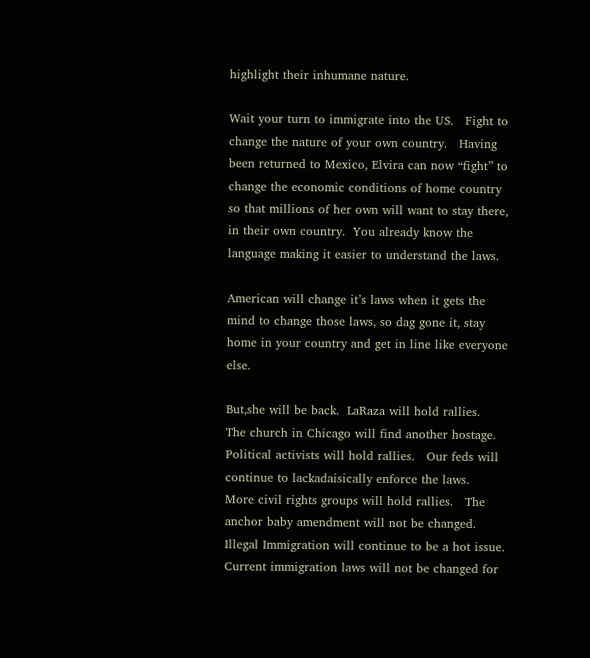highlight their inhumane nature.

Wait your turn to immigrate into the US.   Fight to change the nature of your own country.   Having been returned to Mexico, Elvira can now “fight” to change the economic conditions of home country so that millions of her own will want to stay there,  in their own country.  You already know the language making it easier to understand the laws.

American will change it’s laws when it gets the mind to change those laws, so dag gone it, stay home in your country and get in line like everyone else.

But,she will be back.  LaRaza will hold rallies.   The church in Chicago will find another hostage.   Political activists will hold rallies.   Our feds will continue to lackadaisically enforce the laws.    More civil rights groups will hold rallies.   The anchor baby amendment will not be changed.   Illegal Immigration will continue to be a hot issue.   Current immigration laws will not be changed for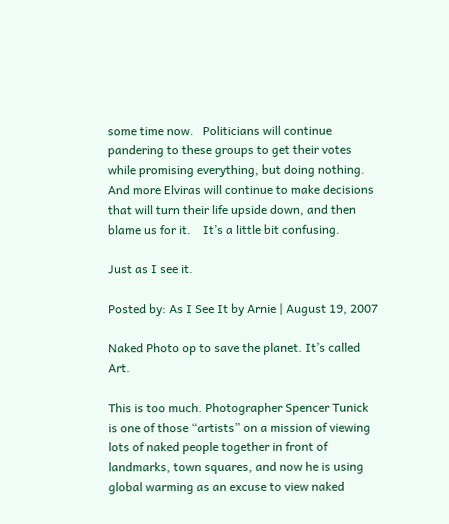some time now.   Politicians will continue pandering to these groups to get their votes while promising everything, but doing nothing.   And more Elviras will continue to make decisions that will turn their life upside down, and then blame us for it.    It’s a little bit confusing.

Just as I see it.

Posted by: As I See It by Arnie | August 19, 2007

Naked Photo op to save the planet. It’s called Art.

This is too much. Photographer Spencer Tunick is one of those “artists” on a mission of viewing lots of naked people together in front of landmarks, town squares, and now he is using global warming as an excuse to view naked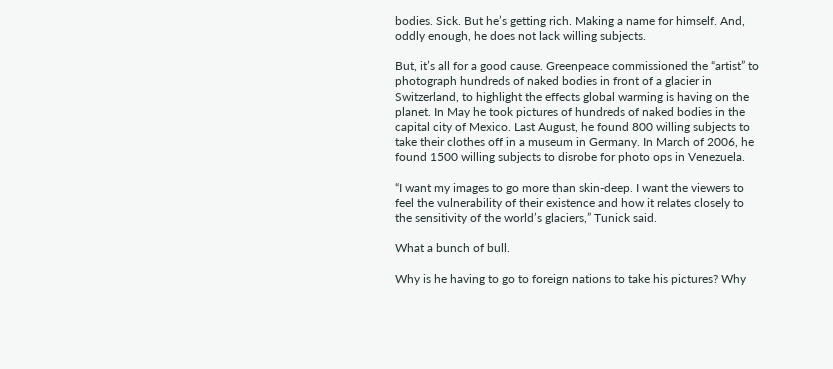bodies. Sick. But he’s getting rich. Making a name for himself. And, oddly enough, he does not lack willing subjects.

But, it’s all for a good cause. Greenpeace commissioned the “artist” to photograph hundreds of naked bodies in front of a glacier in Switzerland, to highlight the effects global warming is having on the planet. In May he took pictures of hundreds of naked bodies in the capital city of Mexico. Last August, he found 800 willing subjects to take their clothes off in a museum in Germany. In March of 2006, he found 1500 willing subjects to disrobe for photo ops in Venezuela.

“I want my images to go more than skin-deep. I want the viewers to feel the vulnerability of their existence and how it relates closely to the sensitivity of the world’s glaciers,” Tunick said.

What a bunch of bull.

Why is he having to go to foreign nations to take his pictures? Why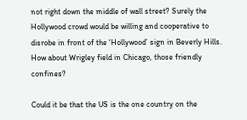not right down the middle of wall street? Surely the Hollywood crowd would be willing and cooperative to disrobe in front of the ‘Hollywood’ sign in Beverly Hills. How about Wrigley field in Chicago, those friendly confines?

Could it be that the US is the one country on the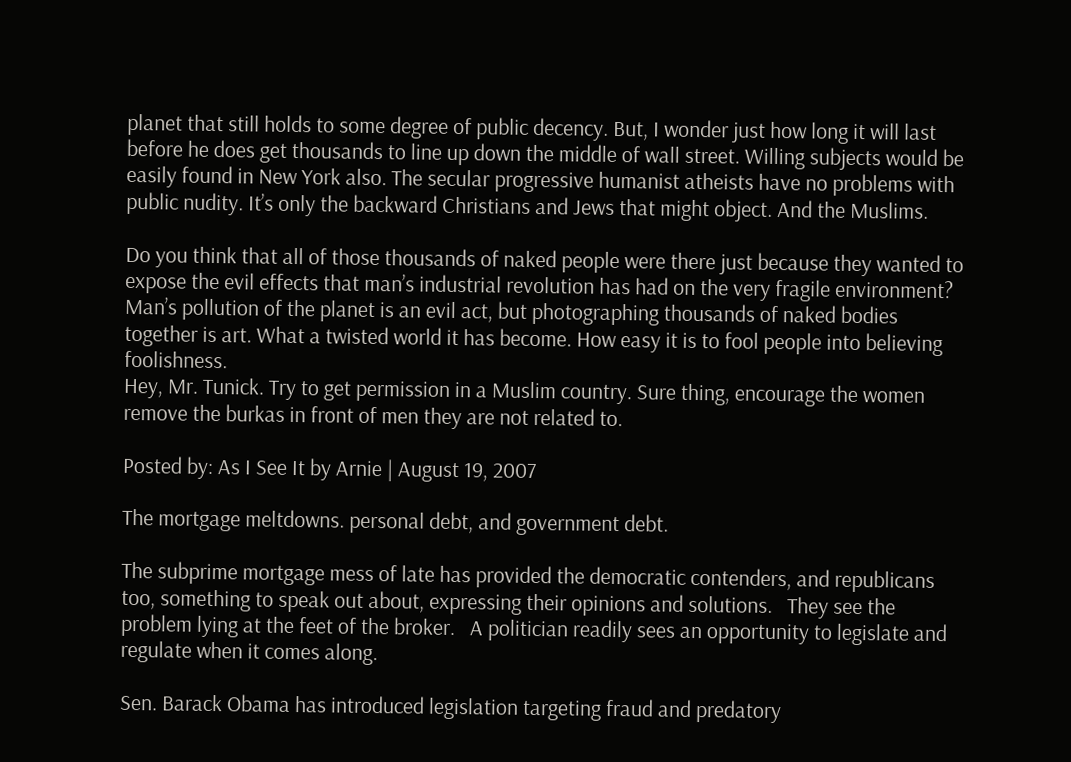planet that still holds to some degree of public decency. But, I wonder just how long it will last before he does get thousands to line up down the middle of wall street. Willing subjects would be easily found in New York also. The secular progressive humanist atheists have no problems with public nudity. It’s only the backward Christians and Jews that might object. And the Muslims.

Do you think that all of those thousands of naked people were there just because they wanted to expose the evil effects that man’s industrial revolution has had on the very fragile environment? Man’s pollution of the planet is an evil act, but photographing thousands of naked bodies together is art. What a twisted world it has become. How easy it is to fool people into believing foolishness.
Hey, Mr. Tunick. Try to get permission in a Muslim country. Sure thing, encourage the women remove the burkas in front of men they are not related to.

Posted by: As I See It by Arnie | August 19, 2007

The mortgage meltdowns. personal debt, and government debt.

The subprime mortgage mess of late has provided the democratic contenders, and republicans too, something to speak out about, expressing their opinions and solutions.   They see the problem lying at the feet of the broker.   A politician readily sees an opportunity to legislate and regulate when it comes along.

Sen. Barack Obama has introduced legislation targeting fraud and predatory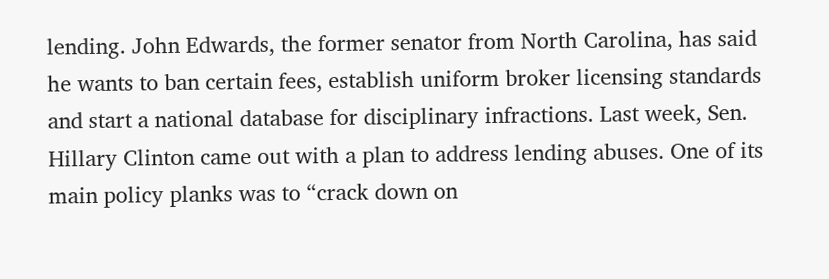lending. John Edwards, the former senator from North Carolina, has said he wants to ban certain fees, establish uniform broker licensing standards and start a national database for disciplinary infractions. Last week, Sen. Hillary Clinton came out with a plan to address lending abuses. One of its main policy planks was to “crack down on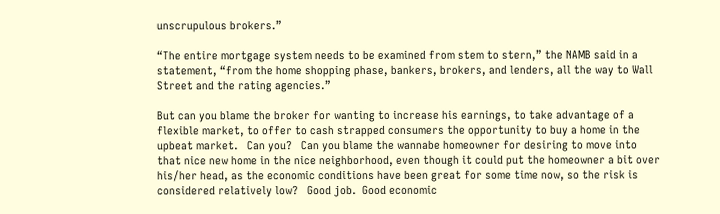unscrupulous brokers.”

“The entire mortgage system needs to be examined from stem to stern,” the NAMB said in a statement, “from the home shopping phase, bankers, brokers, and lenders, all the way to Wall Street and the rating agencies.”

But can you blame the broker for wanting to increase his earnings, to take advantage of a flexible market, to offer to cash strapped consumers the opportunity to buy a home in the upbeat market.   Can you?   Can you blame the wannabe homeowner for desiring to move into that nice new home in the nice neighborhood, even though it could put the homeowner a bit over his/her head, as the economic conditions have been great for some time now, so the risk is considered relatively low?   Good job.  Good economic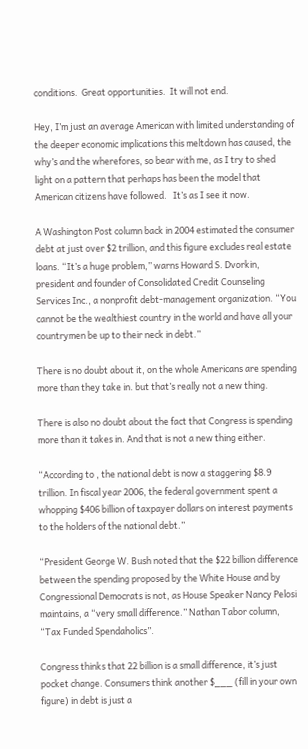conditions.  Great opportunities.  It will not end.

Hey, I’m just an average American with limited understanding of the deeper economic implications this meltdown has caused, the why’s and the wherefores, so bear with me, as I try to shed light on a pattern that perhaps has been the model that American citizens have followed.   It’s as I see it now.

A Washington Post column back in 2004 estimated the consumer debt at just over $2 trillion, and this figure excludes real estate loans. “It’s a huge problem,” warns Howard S. Dvorkin, president and founder of Consolidated Credit Counseling Services Inc., a nonprofit debt-management organization. “You cannot be the wealthiest country in the world and have all your countrymen be up to their neck in debt.”

There is no doubt about it, on the whole Americans are spending more than they take in. but that’s really not a new thing.

There is also no doubt about the fact that Congress is spending more than it takes in. And that is not a new thing either.

“According to , the national debt is now a staggering $8.9 trillion. In fiscal year 2006, the federal government spent a whopping $406 billion of taxpayer dollars on interest payments to the holders of the national debt.”

“President George W. Bush noted that the $22 billion difference between the spending proposed by the White House and by Congressional Democrats is not, as House Speaker Nancy Pelosi maintains, a “very small difference.” Nathan Tabor column, “Tax Funded Spendaholics”.

Congress thinks that 22 billion is a small difference, it’s just pocket change. Consumers think another $___ (fill in your own figure) in debt is just a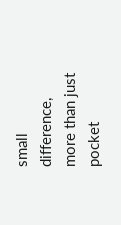small difference, more than just pocket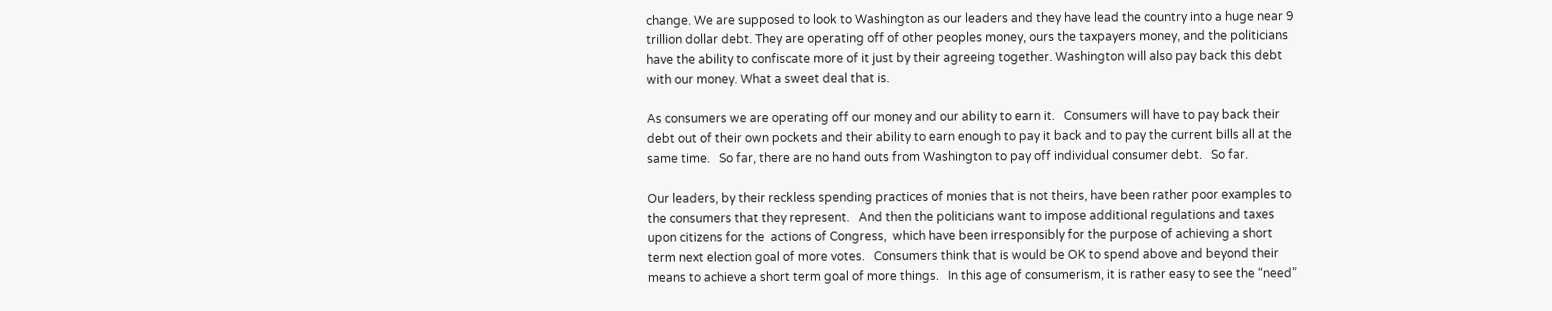change. We are supposed to look to Washington as our leaders and they have lead the country into a huge near 9 trillion dollar debt. They are operating off of other peoples money, ours the taxpayers money, and the politicians have the ability to confiscate more of it just by their agreeing together. Washington will also pay back this debt with our money. What a sweet deal that is.

As consumers we are operating off our money and our ability to earn it.   Consumers will have to pay back their debt out of their own pockets and their ability to earn enough to pay it back and to pay the current bills all at the same time.   So far, there are no hand outs from Washington to pay off individual consumer debt.   So far.

Our leaders, by their reckless spending practices of monies that is not theirs, have been rather poor examples to the consumers that they represent.   And then the politicians want to impose additional regulations and taxes upon citizens for the  actions of Congress,  which have been irresponsibly for the purpose of achieving a short term next election goal of more votes.   Consumers think that is would be OK to spend above and beyond their means to achieve a short term goal of more things.   In this age of consumerism, it is rather easy to see the “need”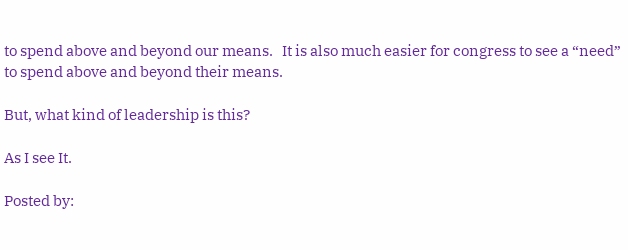to spend above and beyond our means.   It is also much easier for congress to see a “need” to spend above and beyond their means.

But, what kind of leadership is this?

As I see It.

Posted by: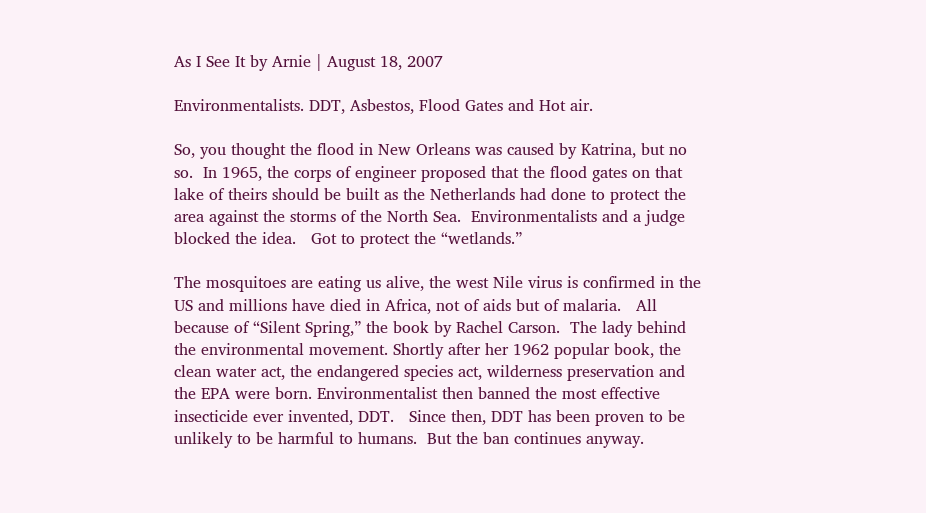As I See It by Arnie | August 18, 2007

Environmentalists. DDT, Asbestos, Flood Gates and Hot air.

So, you thought the flood in New Orleans was caused by Katrina, but no so.  In 1965, the corps of engineer proposed that the flood gates on that lake of theirs should be built as the Netherlands had done to protect the area against the storms of the North Sea.  Environmentalists and a judge blocked the idea.   Got to protect the “wetlands.”

The mosquitoes are eating us alive, the west Nile virus is confirmed in the US and millions have died in Africa, not of aids but of malaria.   All because of “Silent Spring,” the book by Rachel Carson.  The lady behind the environmental movement. Shortly after her 1962 popular book, the clean water act, the endangered species act, wilderness preservation and the EPA were born. Environmentalist then banned the most effective insecticide ever invented, DDT.   Since then, DDT has been proven to be unlikely to be harmful to humans.  But the ban continues anyway.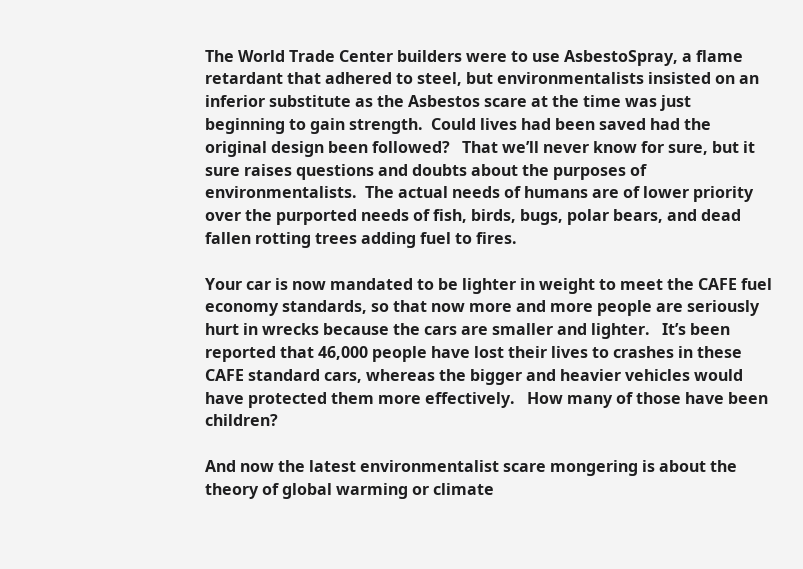The World Trade Center builders were to use AsbestoSpray, a flame retardant that adhered to steel, but environmentalists insisted on an inferior substitute as the Asbestos scare at the time was just beginning to gain strength.  Could lives had been saved had the original design been followed?   That we’ll never know for sure, but it sure raises questions and doubts about the purposes of environmentalists.  The actual needs of humans are of lower priority over the purported needs of fish, birds, bugs, polar bears, and dead fallen rotting trees adding fuel to fires.

Your car is now mandated to be lighter in weight to meet the CAFE fuel economy standards, so that now more and more people are seriously hurt in wrecks because the cars are smaller and lighter.   It’s been reported that 46,000 people have lost their lives to crashes in these CAFE standard cars, whereas the bigger and heavier vehicles would have protected them more effectively.   How many of those have been children?

And now the latest environmentalist scare mongering is about the theory of global warming or climate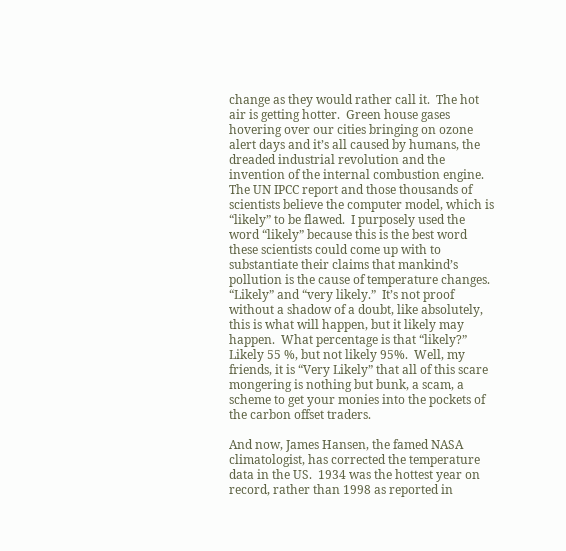change as they would rather call it.  The hot air is getting hotter.  Green house gases hovering over our cities bringing on ozone alert days and it’s all caused by humans, the dreaded industrial revolution and the invention of the internal combustion engine.   The UN IPCC report and those thousands of scientists believe the computer model, which is “likely” to be flawed.  I purposely used the word “likely” because this is the best word these scientists could come up with to substantiate their claims that mankind’s pollution is the cause of temperature changes.  “Likely” and “very likely.”  It’s not proof without a shadow of a doubt, like absolutely, this is what will happen, but it likely may happen.  What percentage is that “likely?”   Likely 55 %, but not likely 95%.  Well, my friends, it is “Very Likely” that all of this scare mongering is nothing but bunk, a scam, a scheme to get your monies into the pockets of the carbon offset traders.

And now, James Hansen, the famed NASA climatologist, has corrected the temperature data in the US.  1934 was the hottest year on record, rather than 1998 as reported in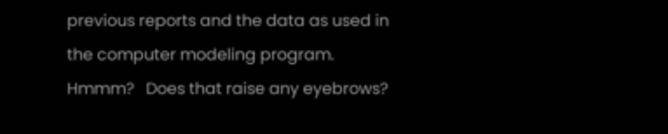previous reports and the data as used in the computer modeling program.  Hmmm?   Does that raise any eyebrows?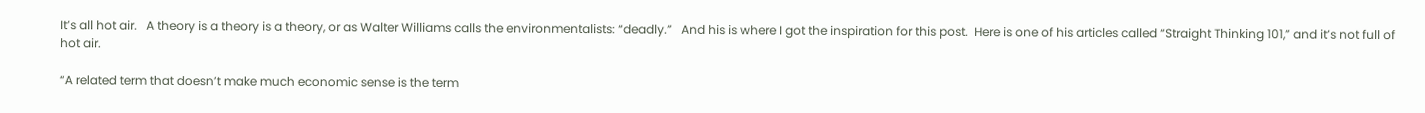It’s all hot air.   A theory is a theory is a theory, or as Walter Williams calls the environmentalists: “deadly.”   And his is where I got the inspiration for this post.  Here is one of his articles called “Straight Thinking 101,” and it’s not full of hot air.

“A related term that doesn’t make much economic sense is the term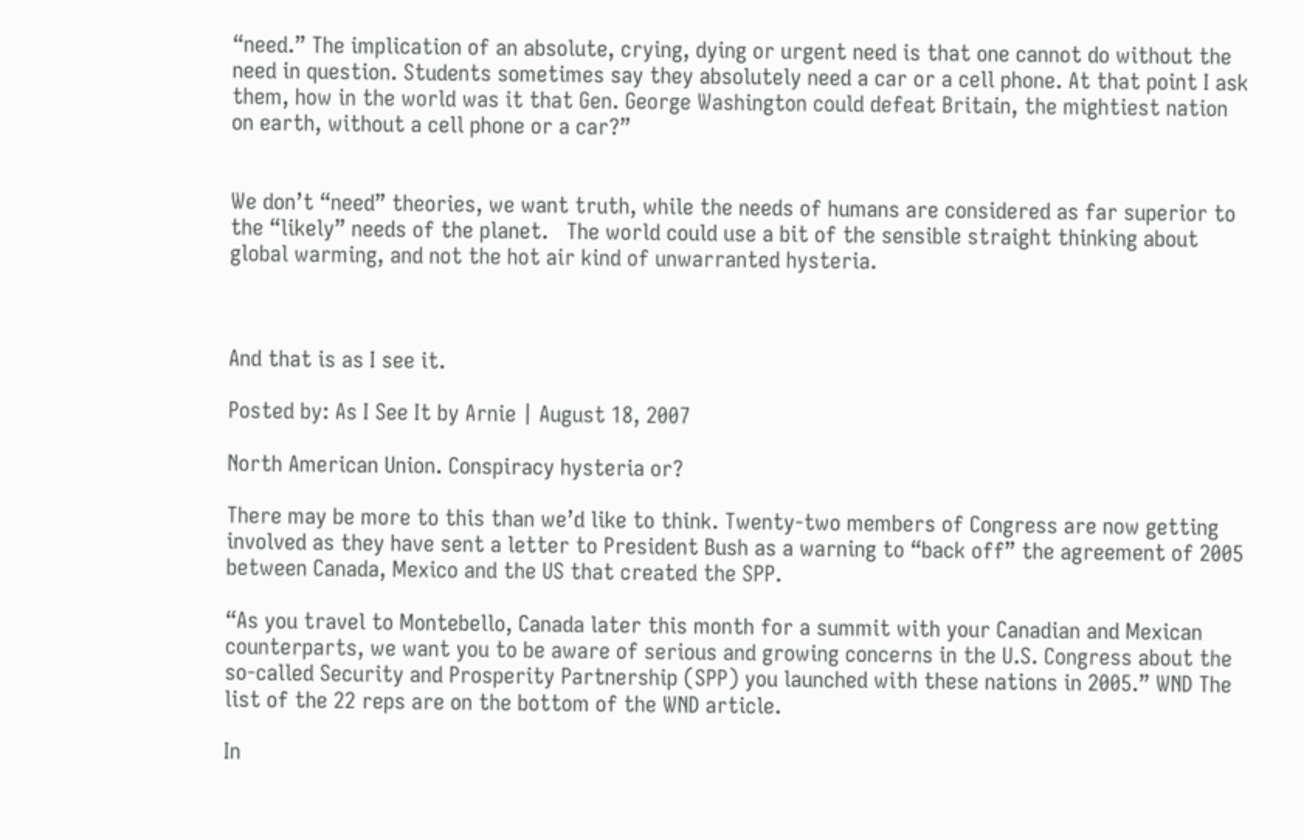“need.” The implication of an absolute, crying, dying or urgent need is that one cannot do without the need in question. Students sometimes say they absolutely need a car or a cell phone. At that point I ask them, how in the world was it that Gen. George Washington could defeat Britain, the mightiest nation on earth, without a cell phone or a car?”


We don’t “need” theories, we want truth, while the needs of humans are considered as far superior to the “likely” needs of the planet.   The world could use a bit of the sensible straight thinking about global warming, and not the hot air kind of unwarranted hysteria.



And that is as I see it.

Posted by: As I See It by Arnie | August 18, 2007

North American Union. Conspiracy hysteria or?

There may be more to this than we’d like to think. Twenty-two members of Congress are now getting involved as they have sent a letter to President Bush as a warning to “back off” the agreement of 2005 between Canada, Mexico and the US that created the SPP.

“As you travel to Montebello, Canada later this month for a summit with your Canadian and Mexican counterparts, we want you to be aware of serious and growing concerns in the U.S. Congress about the so-called Security and Prosperity Partnership (SPP) you launched with these nations in 2005.” WND The list of the 22 reps are on the bottom of the WND article.

In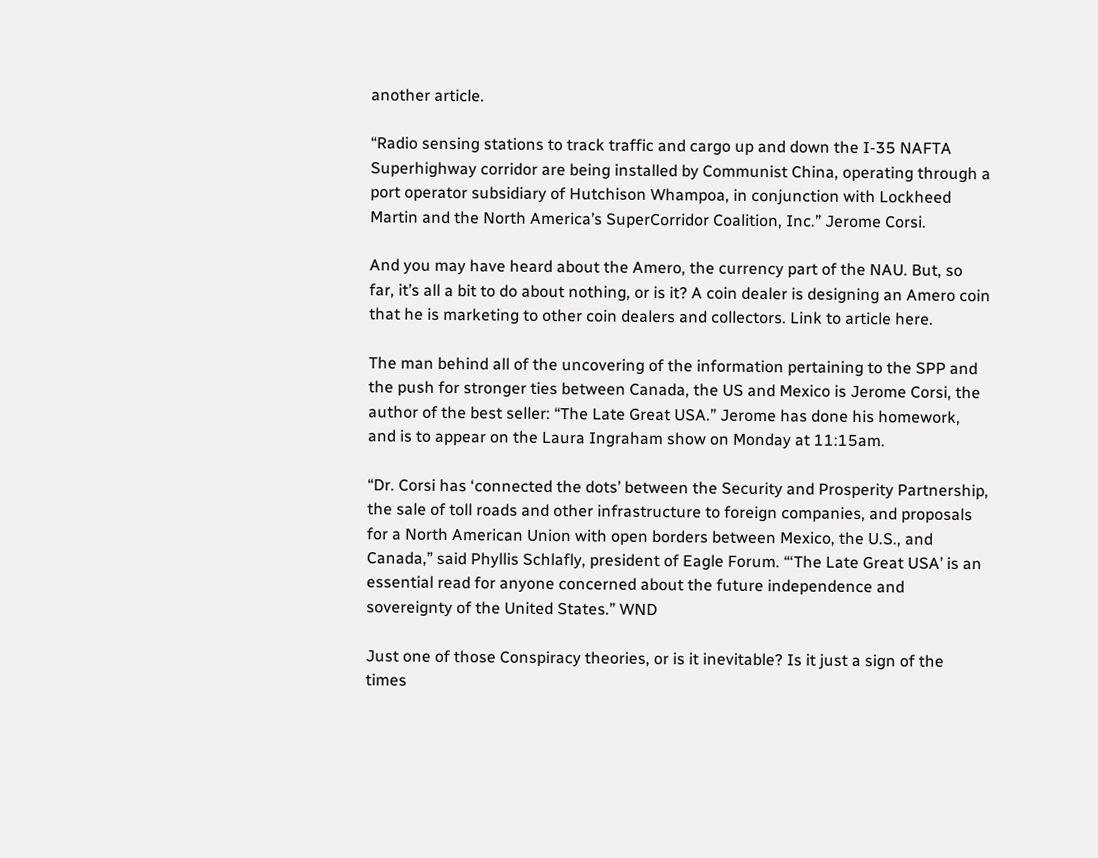another article.

“Radio sensing stations to track traffic and cargo up and down the I-35 NAFTA Superhighway corridor are being installed by Communist China, operating through a port operator subsidiary of Hutchison Whampoa, in conjunction with Lockheed Martin and the North America’s SuperCorridor Coalition, Inc.” Jerome Corsi.

And you may have heard about the Amero, the currency part of the NAU. But, so far, it’s all a bit to do about nothing, or is it? A coin dealer is designing an Amero coin that he is marketing to other coin dealers and collectors. Link to article here.

The man behind all of the uncovering of the information pertaining to the SPP and the push for stronger ties between Canada, the US and Mexico is Jerome Corsi, the author of the best seller: “The Late Great USA.” Jerome has done his homework, and is to appear on the Laura Ingraham show on Monday at 11:15am.

“Dr. Corsi has ‘connected the dots’ between the Security and Prosperity Partnership, the sale of toll roads and other infrastructure to foreign companies, and proposals for a North American Union with open borders between Mexico, the U.S., and Canada,” said Phyllis Schlafly, president of Eagle Forum. “‘The Late Great USA’ is an essential read for anyone concerned about the future independence and sovereignty of the United States.” WND

Just one of those Conspiracy theories, or is it inevitable? Is it just a sign of the times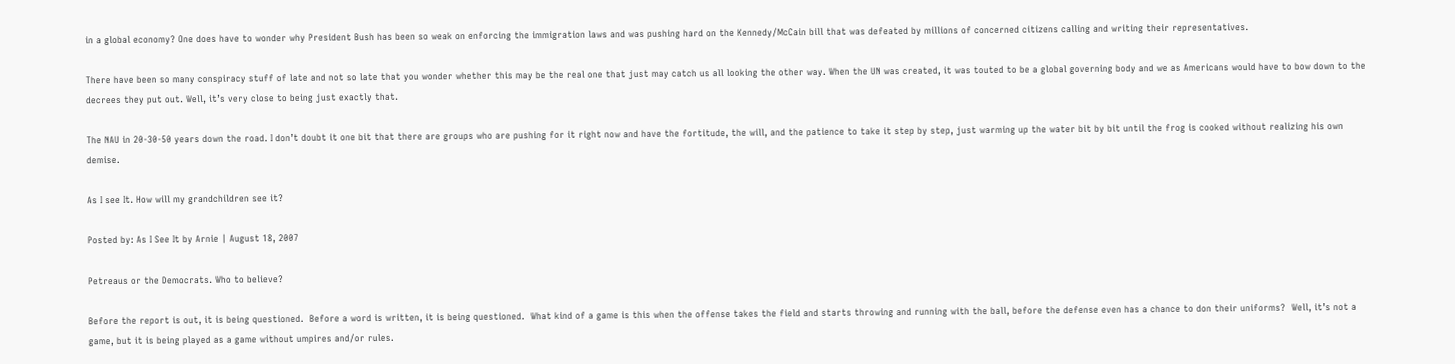in a global economy? One does have to wonder why President Bush has been so weak on enforcing the immigration laws and was pushing hard on the Kennedy/McCain bill that was defeated by millions of concerned citizens calling and writing their representatives.

There have been so many conspiracy stuff of late and not so late that you wonder whether this may be the real one that just may catch us all looking the other way. When the UN was created, it was touted to be a global governing body and we as Americans would have to bow down to the decrees they put out. Well, it’s very close to being just exactly that.

The NAU in 20-30-50 years down the road. I don’t doubt it one bit that there are groups who are pushing for it right now and have the fortitude, the will, and the patience to take it step by step, just warming up the water bit by bit until the frog is cooked without realizing his own demise.

As I see It. How will my grandchildren see it?

Posted by: As I See It by Arnie | August 18, 2007

Petreaus or the Democrats. Who to believe?

Before the report is out, it is being questioned.  Before a word is written, it is being questioned.  What kind of a game is this when the offense takes the field and starts throwing and running with the ball, before the defense even has a chance to don their uniforms?  Well, it’s not a game, but it is being played as a game without umpires and/or rules.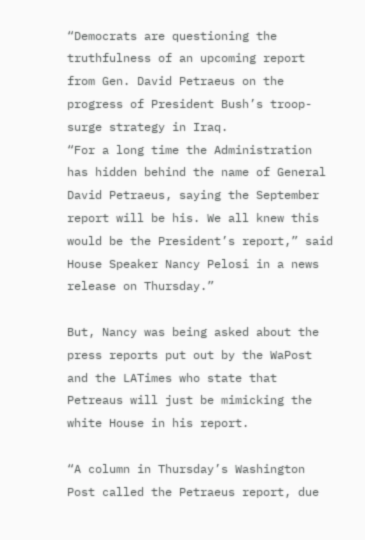“Democrats are questioning the truthfulness of an upcoming report from Gen. David Petraeus on the progress of President Bush’s troop-surge strategy in Iraq.
“For a long time the Administration has hidden behind the name of General David Petraeus, saying the September report will be his. We all knew this would be the President’s report,” said House Speaker Nancy Pelosi in a news release on Thursday.”

But, Nancy was being asked about the press reports put out by the WaPost and the LATimes who state that Petreaus will just be mimicking the white House in his report.

“A column in Thursday’s Washington Post called the Petraeus report, due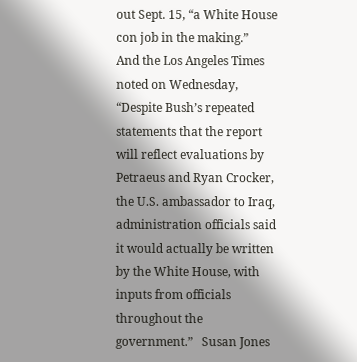out Sept. 15, “a White House con job in the making.”
And the Los Angeles Times noted on Wednesday, “Despite Bush’s repeated statements that the report will reflect evaluations by Petraeus and Ryan Crocker, the U.S. ambassador to Iraq, administration officials said it would actually be written by the White House, with inputs from officials throughout the government.”   Susan Jones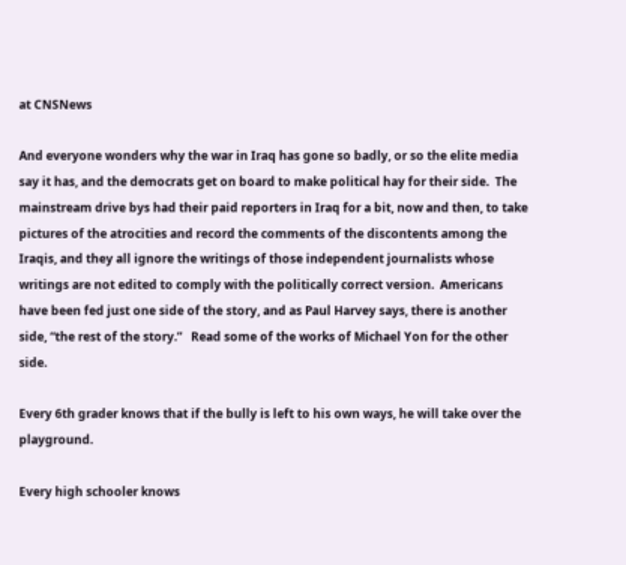at CNSNews

And everyone wonders why the war in Iraq has gone so badly, or so the elite media say it has, and the democrats get on board to make political hay for their side.  The mainstream drive bys had their paid reporters in Iraq for a bit, now and then, to take pictures of the atrocities and record the comments of the discontents among the Iraqis, and they all ignore the writings of those independent journalists whose writings are not edited to comply with the politically correct version.  Americans have been fed just one side of the story, and as Paul Harvey says, there is another side, “the rest of the story.”   Read some of the works of Michael Yon for the other side.

Every 6th grader knows that if the bully is left to his own ways, he will take over the playground.

Every high schooler knows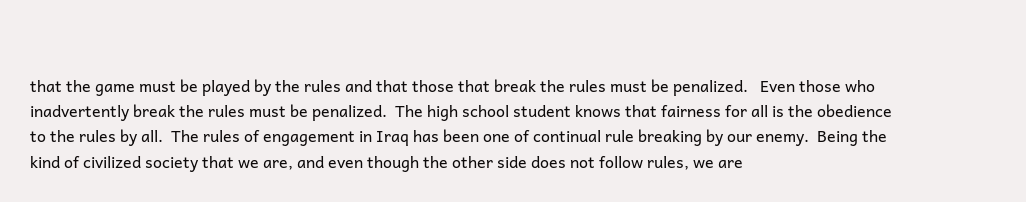that the game must be played by the rules and that those that break the rules must be penalized.   Even those who inadvertently break the rules must be penalized.  The high school student knows that fairness for all is the obedience to the rules by all.  The rules of engagement in Iraq has been one of continual rule breaking by our enemy.  Being the kind of civilized society that we are, and even though the other side does not follow rules, we are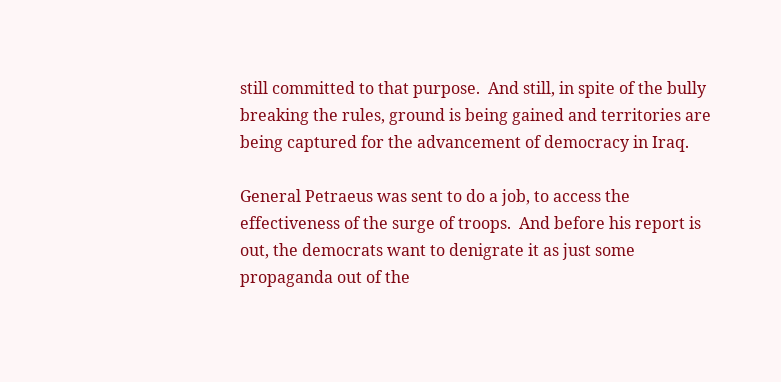still committed to that purpose.  And still, in spite of the bully breaking the rules, ground is being gained and territories are being captured for the advancement of democracy in Iraq.

General Petraeus was sent to do a job, to access the effectiveness of the surge of troops.  And before his report is out, the democrats want to denigrate it as just some propaganda out of the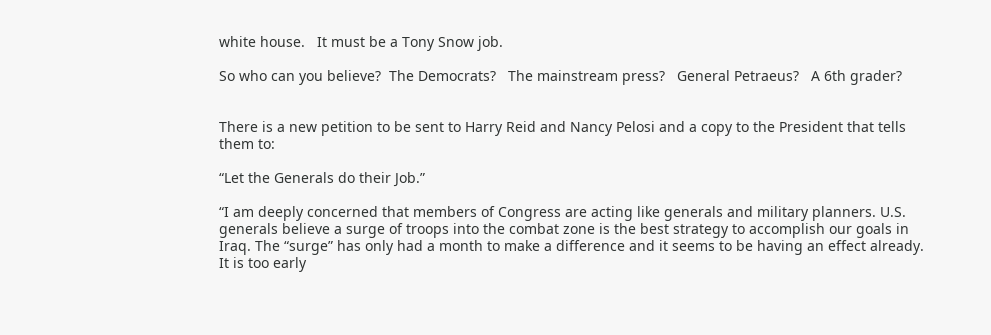white house.   It must be a Tony Snow job.

So who can you believe?  The Democrats?   The mainstream press?   General Petraeus?   A 6th grader?


There is a new petition to be sent to Harry Reid and Nancy Pelosi and a copy to the President that tells them to:

“Let the Generals do their Job.”

“I am deeply concerned that members of Congress are acting like generals and military planners. U.S. generals believe a surge of troops into the combat zone is the best strategy to accomplish our goals in Iraq. The “surge” has only had a month to make a difference and it seems to be having an effect already. It is too early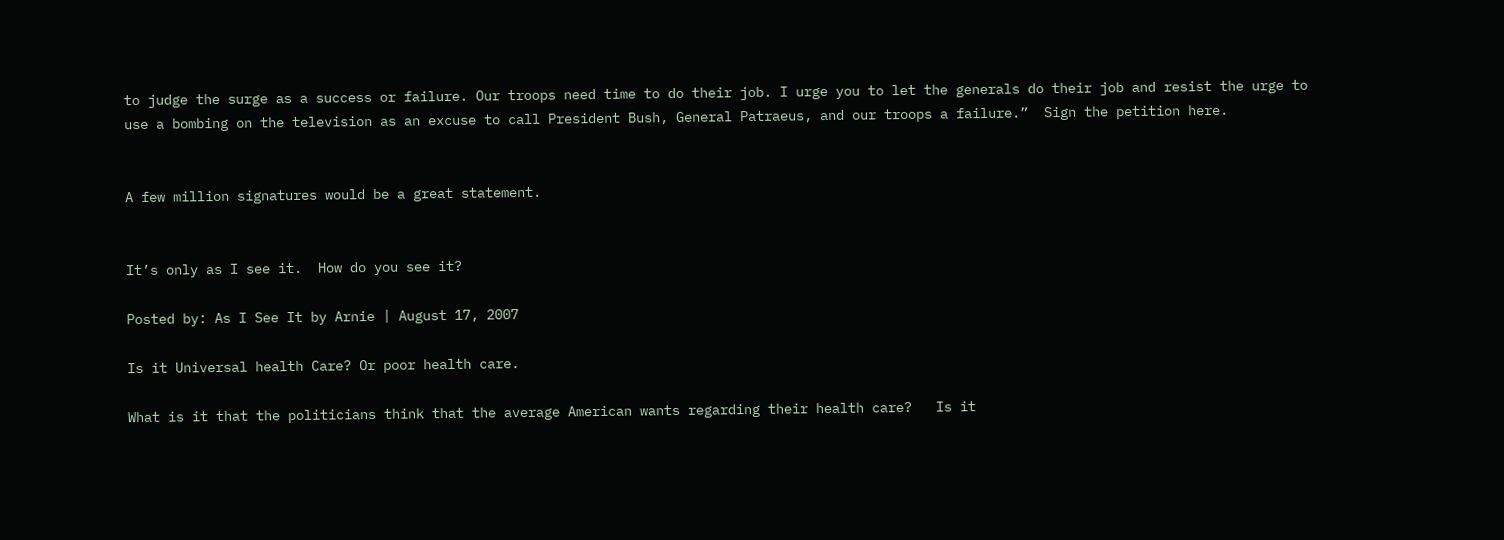to judge the surge as a success or failure. Our troops need time to do their job. I urge you to let the generals do their job and resist the urge to use a bombing on the television as an excuse to call President Bush, General Patraeus, and our troops a failure.”  Sign the petition here.


A few million signatures would be a great statement.


It’s only as I see it.  How do you see it?

Posted by: As I See It by Arnie | August 17, 2007

Is it Universal health Care? Or poor health care.

What is it that the politicians think that the average American wants regarding their health care?   Is it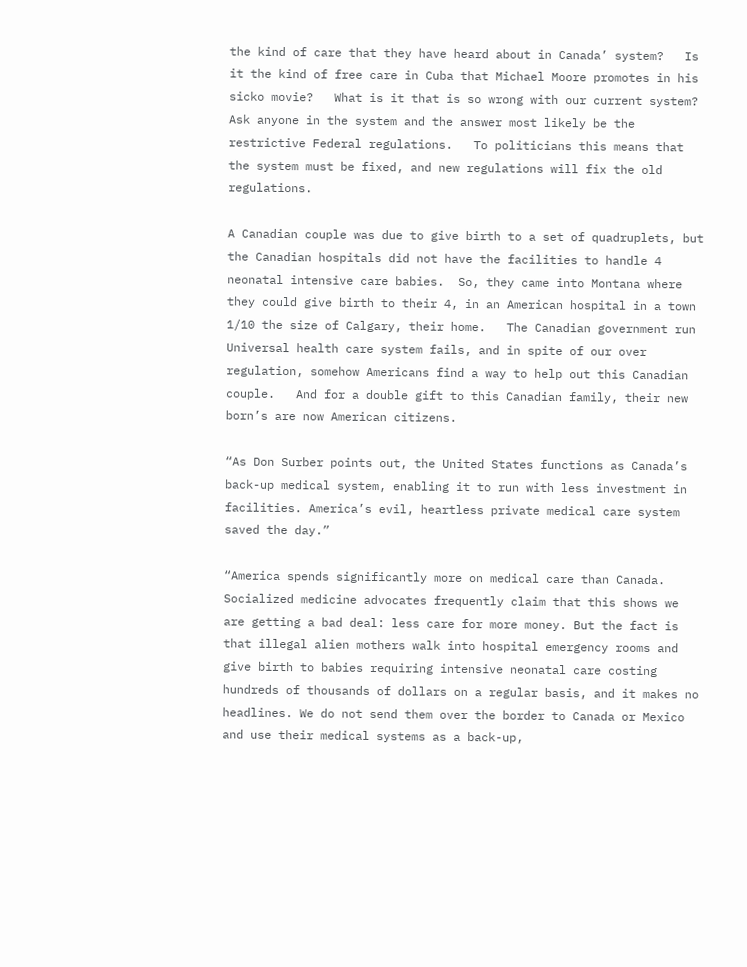the kind of care that they have heard about in Canada’ system?   Is it the kind of free care in Cuba that Michael Moore promotes in his sicko movie?   What is it that is so wrong with our current system?   Ask anyone in the system and the answer most likely be the restrictive Federal regulations.   To politicians this means that the system must be fixed, and new regulations will fix the old regulations.

A Canadian couple was due to give birth to a set of quadruplets, but the Canadian hospitals did not have the facilities to handle 4 neonatal intensive care babies.  So, they came into Montana where they could give birth to their 4, in an American hospital in a town 1/10 the size of Calgary, their home.   The Canadian government run Universal health care system fails, and in spite of our over regulation, somehow Americans find a way to help out this Canadian couple.   And for a double gift to this Canadian family, their new born’s are now American citizens.

“As Don Surber points out, the United States functions as Canada’s back-up medical system, enabling it to run with less investment in facilities. America’s evil, heartless private medical care system saved the day.”

“America spends significantly more on medical care than Canada. Socialized medicine advocates frequently claim that this shows we are getting a bad deal: less care for more money. But the fact is that illegal alien mothers walk into hospital emergency rooms and give birth to babies requiring intensive neonatal care costing hundreds of thousands of dollars on a regular basis, and it makes no headlines. We do not send them over the border to Canada or Mexico and use their medical systems as a back-up,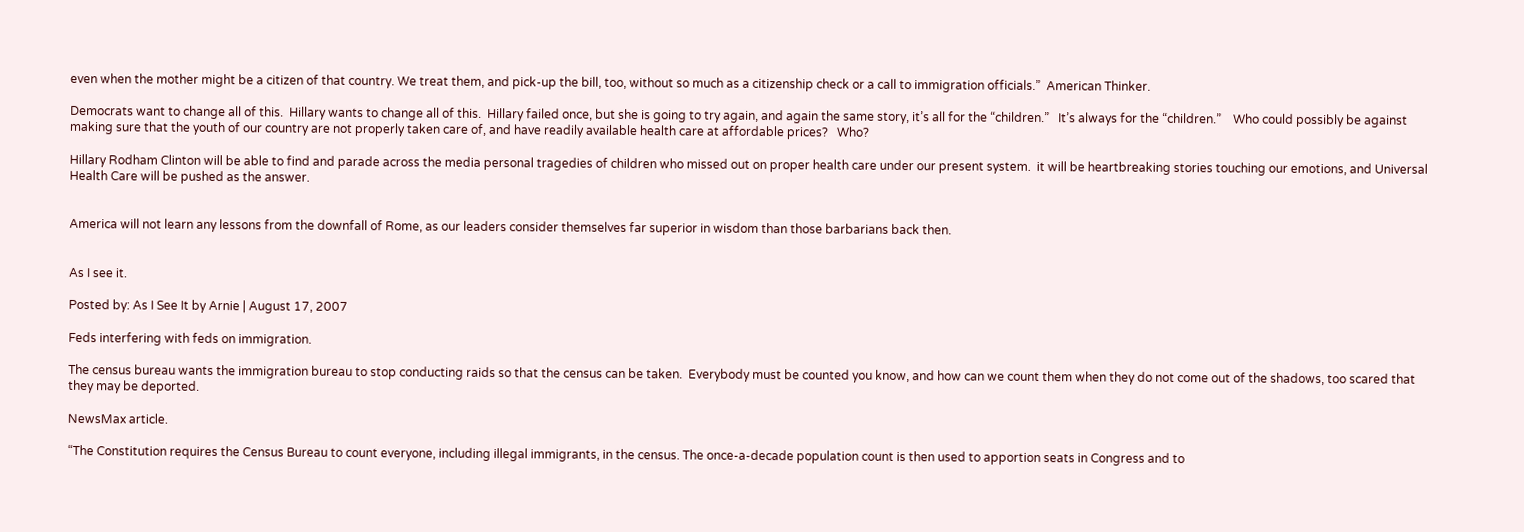even when the mother might be a citizen of that country. We treat them, and pick-up the bill, too, without so much as a citizenship check or a call to immigration officials.”  American Thinker.

Democrats want to change all of this.  Hillary wants to change all of this.  Hillary failed once, but she is going to try again, and again the same story, it’s all for the “children.”   It’s always for the “children.”    Who could possibly be against making sure that the youth of our country are not properly taken care of, and have readily available health care at affordable prices?   Who?

Hillary Rodham Clinton will be able to find and parade across the media personal tragedies of children who missed out on proper health care under our present system.  it will be heartbreaking stories touching our emotions, and Universal Health Care will be pushed as the answer.


America will not learn any lessons from the downfall of Rome, as our leaders consider themselves far superior in wisdom than those barbarians back then.


As I see it.

Posted by: As I See It by Arnie | August 17, 2007

Feds interfering with feds on immigration.

The census bureau wants the immigration bureau to stop conducting raids so that the census can be taken.  Everybody must be counted you know, and how can we count them when they do not come out of the shadows, too scared that they may be deported.

NewsMax article.

“The Constitution requires the Census Bureau to count everyone, including illegal immigrants, in the census. The once-a-decade population count is then used to apportion seats in Congress and to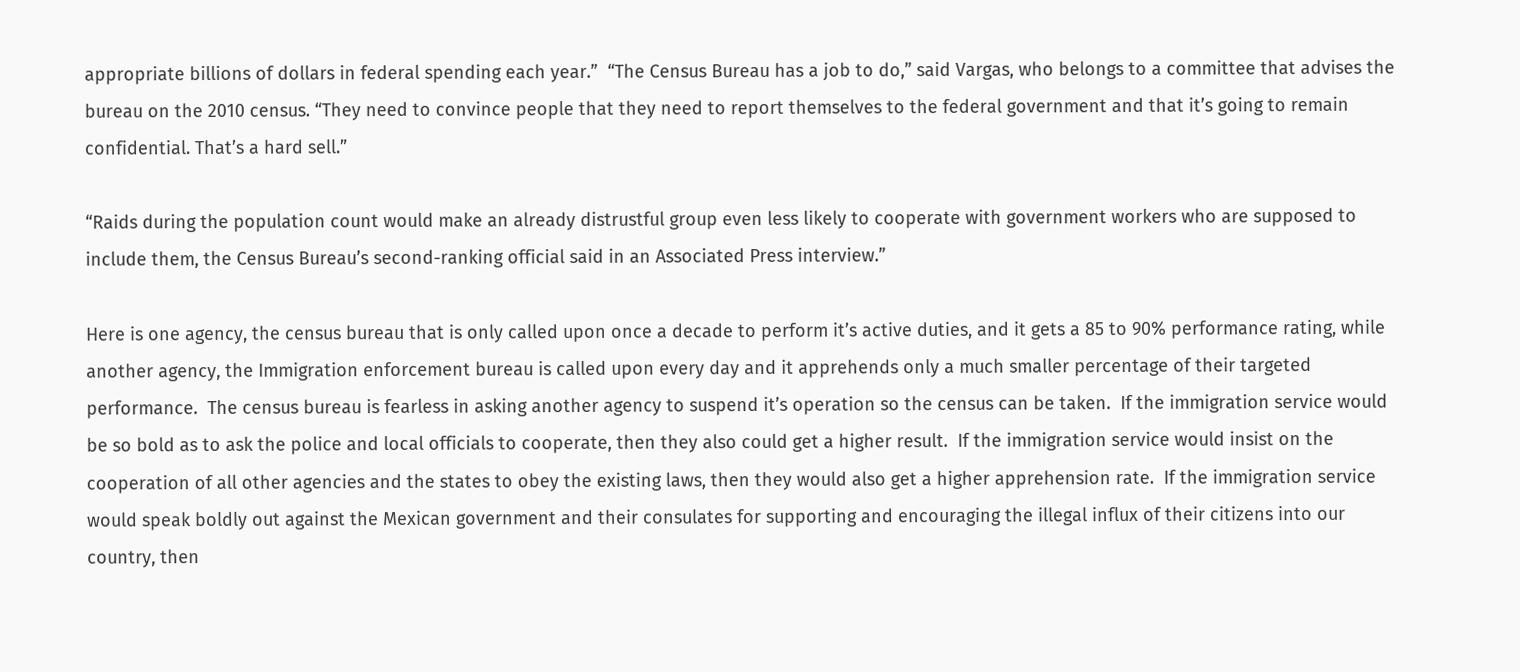appropriate billions of dollars in federal spending each year.”  “The Census Bureau has a job to do,” said Vargas, who belongs to a committee that advises the bureau on the 2010 census. “They need to convince people that they need to report themselves to the federal government and that it’s going to remain confidential. That’s a hard sell.”

“Raids during the population count would make an already distrustful group even less likely to cooperate with government workers who are supposed to include them, the Census Bureau’s second-ranking official said in an Associated Press interview.”

Here is one agency, the census bureau that is only called upon once a decade to perform it’s active duties, and it gets a 85 to 90% performance rating, while another agency, the Immigration enforcement bureau is called upon every day and it apprehends only a much smaller percentage of their targeted performance.  The census bureau is fearless in asking another agency to suspend it’s operation so the census can be taken.  If the immigration service would be so bold as to ask the police and local officials to cooperate, then they also could get a higher result.  If the immigration service would insist on the cooperation of all other agencies and the states to obey the existing laws, then they would also get a higher apprehension rate.  If the immigration service would speak boldly out against the Mexican government and their consulates for supporting and encouraging the illegal influx of their citizens into our country, then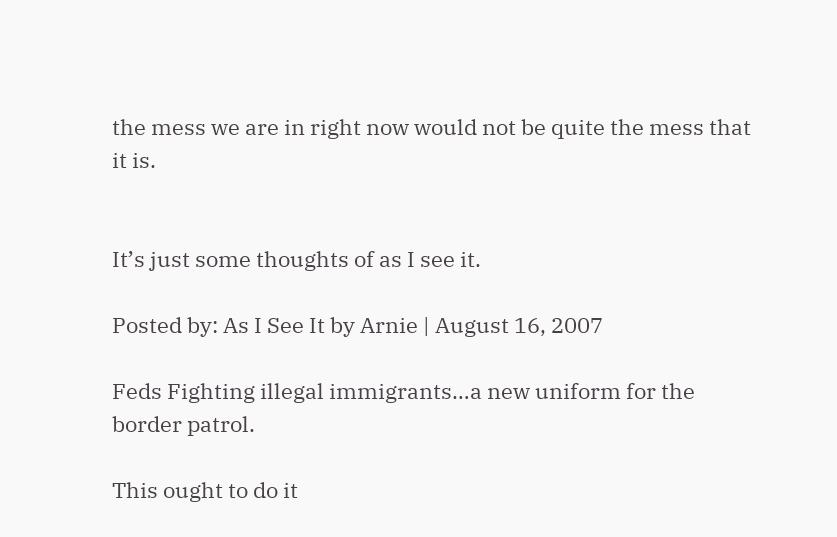the mess we are in right now would not be quite the mess that it is.


It’s just some thoughts of as I see it.

Posted by: As I See It by Arnie | August 16, 2007

Feds Fighting illegal immigrants…a new uniform for the border patrol.

This ought to do it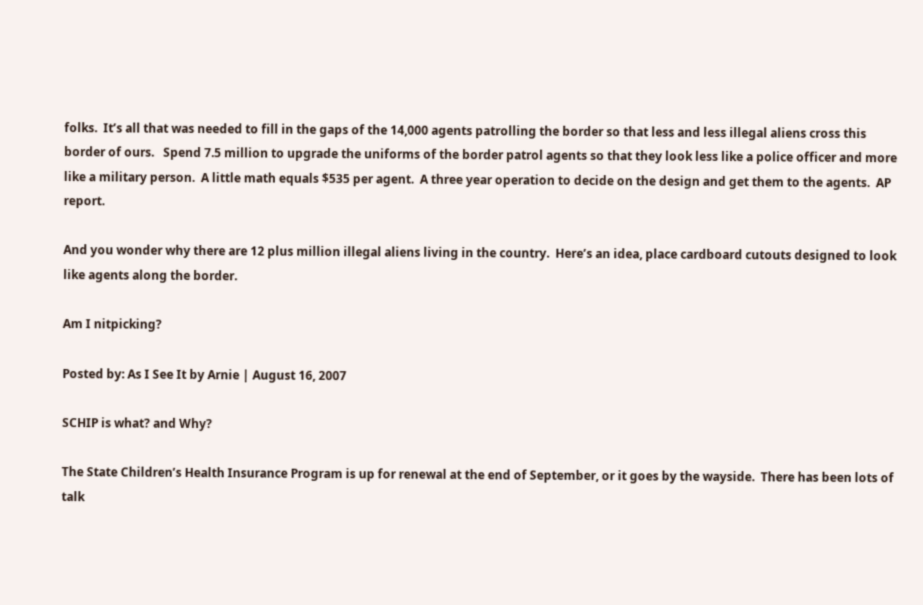folks.  It’s all that was needed to fill in the gaps of the 14,000 agents patrolling the border so that less and less illegal aliens cross this border of ours.   Spend 7.5 million to upgrade the uniforms of the border patrol agents so that they look less like a police officer and more like a military person.  A little math equals $535 per agent.  A three year operation to decide on the design and get them to the agents.  AP report.

And you wonder why there are 12 plus million illegal aliens living in the country.  Here’s an idea, place cardboard cutouts designed to look like agents along the border.

Am I nitpicking?

Posted by: As I See It by Arnie | August 16, 2007

SCHIP is what? and Why?

The State Children’s Health Insurance Program is up for renewal at the end of September, or it goes by the wayside.  There has been lots of talk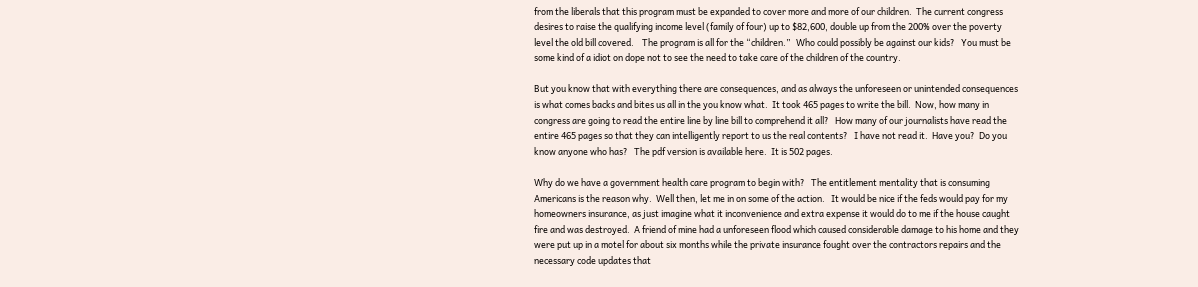from the liberals that this program must be expanded to cover more and more of our children.  The current congress desires to raise the qualifying income level (family of four) up to $82,600, double up from the 200% over the poverty level the old bill covered.    The program is all for the “children.”   Who could possibly be against our kids?   You must be some kind of a idiot on dope not to see the need to take care of the children of the country.

But you know that with everything there are consequences, and as always the unforeseen or unintended consequences is what comes backs and bites us all in the you know what.  It took 465 pages to write the bill.  Now, how many in congress are going to read the entire line by line bill to comprehend it all?   How many of our journalists have read the entire 465 pages so that they can intelligently report to us the real contents?   I have not read it.  Have you?  Do you know anyone who has?   The pdf version is available here.  It is 502 pages.

Why do we have a government health care program to begin with?   The entitlement mentality that is consuming Americans is the reason why.  Well then, let me in on some of the action.   It would be nice if the feds would pay for my homeowners insurance, as just imagine what it inconvenience and extra expense it would do to me if the house caught fire and was destroyed.  A friend of mine had a unforeseen flood which caused considerable damage to his home and they were put up in a motel for about six months while the private insurance fought over the contractors repairs and the necessary code updates that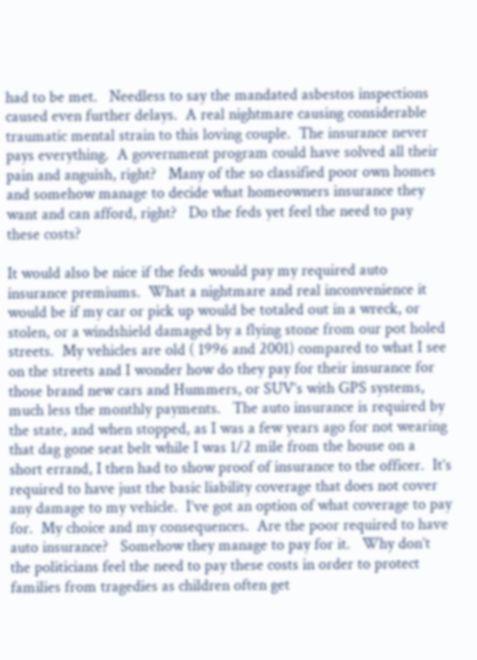had to be met.   Needless to say the mandated asbestos inspections caused even further delays.  A real nightmare causing considerable traumatic mental strain to this loving couple.  The insurance never pays everything.  A government program could have solved all their pain and anguish, right?   Many of the so classified poor own homes and somehow manage to decide what homeowners insurance they want and can afford, right?   Do the feds yet feel the need to pay these costs?

It would also be nice if the feds would pay my required auto insurance premiums.  What a nightmare and real inconvenience it would be if my car or pick up would be totaled out in a wreck, or stolen, or a windshield damaged by a flying stone from our pot holed streets.  My vehicles are old ( 1996 and 2001) compared to what I see on the streets and I wonder how do they pay for their insurance for those brand new cars and Hummers, or SUV’s with GPS systems, much less the monthly payments.   The auto insurance is required by the state, and when stopped, as I was a few years ago for not wearing that dag gone seat belt while I was 1/2 mile from the house on a short errand, I then had to show proof of insurance to the officer.  It’s required to have just the basic liability coverage that does not cover any damage to my vehicle.  I’ve got an option of what coverage to pay for.  My choice and my consequences.  Are the poor required to have auto insurance?   Somehow they manage to pay for it.   Why don’t the politicians feel the need to pay these costs in order to protect families from tragedies as children often get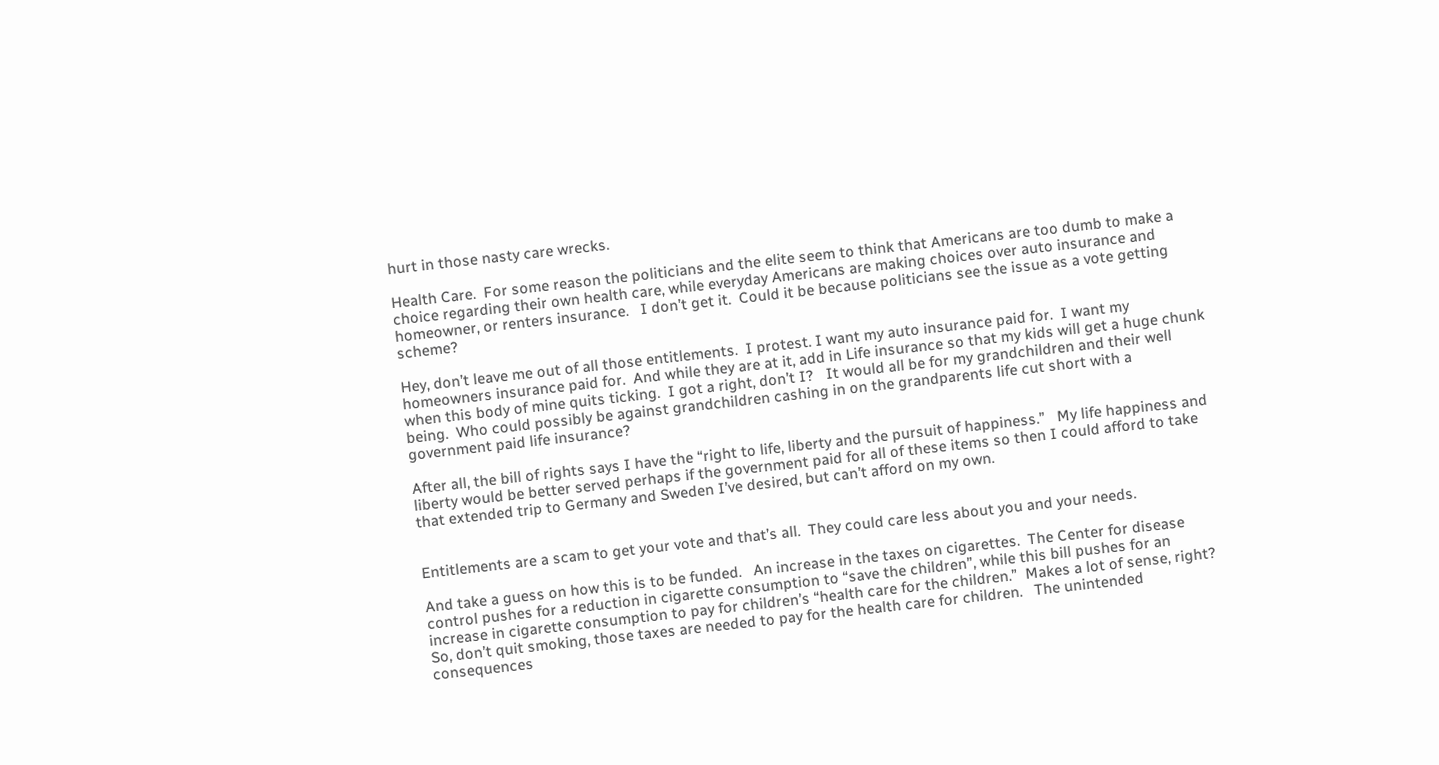hurt in those nasty care wrecks.

Health Care.  For some reason the politicians and the elite seem to think that Americans are too dumb to make a choice regarding their own health care, while everyday Americans are making choices over auto insurance and homeowner, or renters insurance.   I don’t get it.  Could it be because politicians see the issue as a vote getting scheme?

Hey, don’t leave me out of all those entitlements.  I protest. I want my auto insurance paid for.  I want my homeowners insurance paid for.  And while they are at it, add in Life insurance so that my kids will get a huge chunk when this body of mine quits ticking.  I got a right, don’t I?   It would all be for my grandchildren and their well being.  Who could possibly be against grandchildren cashing in on the grandparents life cut short with a government paid life insurance?

After all, the bill of rights says I have the “right to life, liberty and the pursuit of happiness.”   My life happiness and liberty would be better served perhaps if the government paid for all of these items so then I could afford to take that extended trip to Germany and Sweden I’ve desired, but can’t afford on my own.


Entitlements are a scam to get your vote and that’s all.  They could care less about you and your needs.

And take a guess on how this is to be funded.   An increase in the taxes on cigarettes.  The Center for disease control pushes for a reduction in cigarette consumption to “save the children”, while this bill pushes for an increase in cigarette consumption to pay for children’s “health care for the children.”  Makes a lot of sense, right?   So, don’t quit smoking, those taxes are needed to pay for the health care for children.   The unintended consequences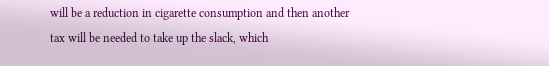will be a reduction in cigarette consumption and then another tax will be needed to take up the slack, which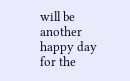will be another happy day for the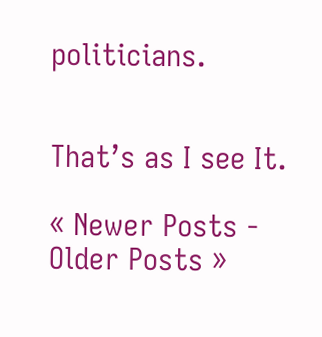politicians.


That’s as I see It.

« Newer Posts - Older Posts »